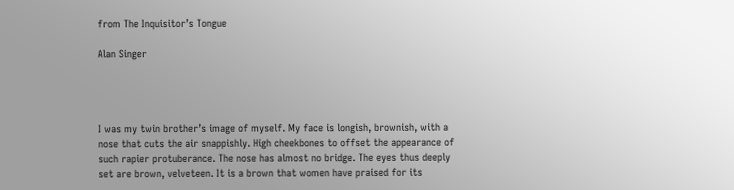from The Inquisitor’s Tongue

Alan Singer




I was my twin brother’s image of myself. My face is longish, brownish, with a nose that cuts the air snappishly. High cheekbones to offset the appearance of such rapier protuberance. The nose has almost no bridge. The eyes thus deeply set are brown, velveteen. It is a brown that women have praised for its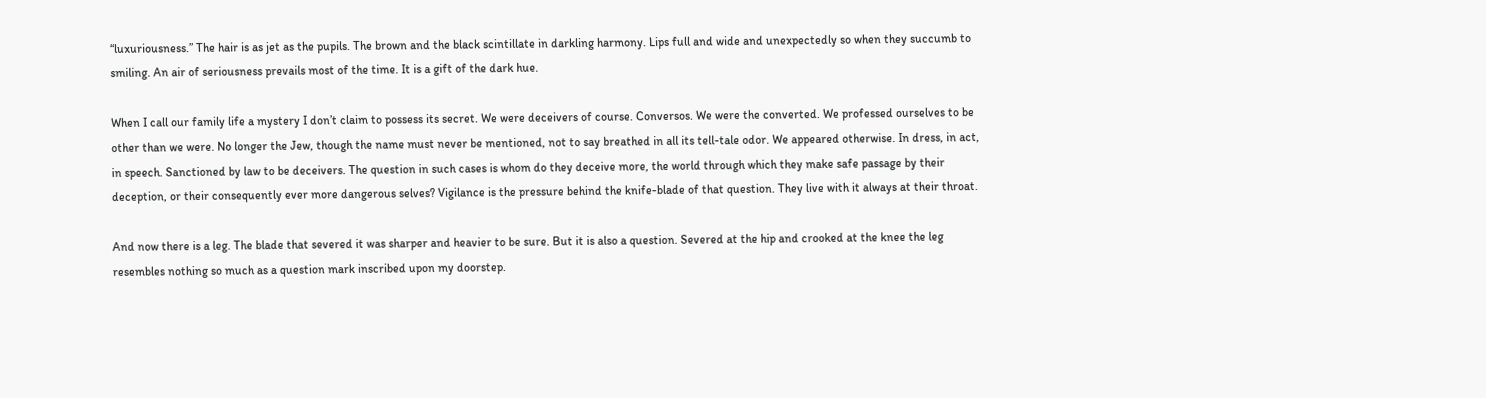“luxuriousness.” The hair is as jet as the pupils. The brown and the black scintillate in darkling harmony. Lips full and wide and unexpectedly so when they succumb to smiling. An air of seriousness prevails most of the time. It is a gift of the dark hue.

When I call our family life a mystery I don’t claim to possess its secret. We were deceivers of course. Conversos. We were the converted. We professed ourselves to be other than we were. No longer the Jew, though the name must never be mentioned, not to say breathed in all its tell-tale odor. We appeared otherwise. In dress, in act, in speech. Sanctioned by law to be deceivers. The question in such cases is whom do they deceive more, the world through which they make safe passage by their deception, or their consequently ever more dangerous selves? Vigilance is the pressure behind the knife-blade of that question. They live with it always at their throat.

And now there is a leg. The blade that severed it was sharper and heavier to be sure. But it is also a question. Severed at the hip and crooked at the knee the leg resembles nothing so much as a question mark inscribed upon my doorstep.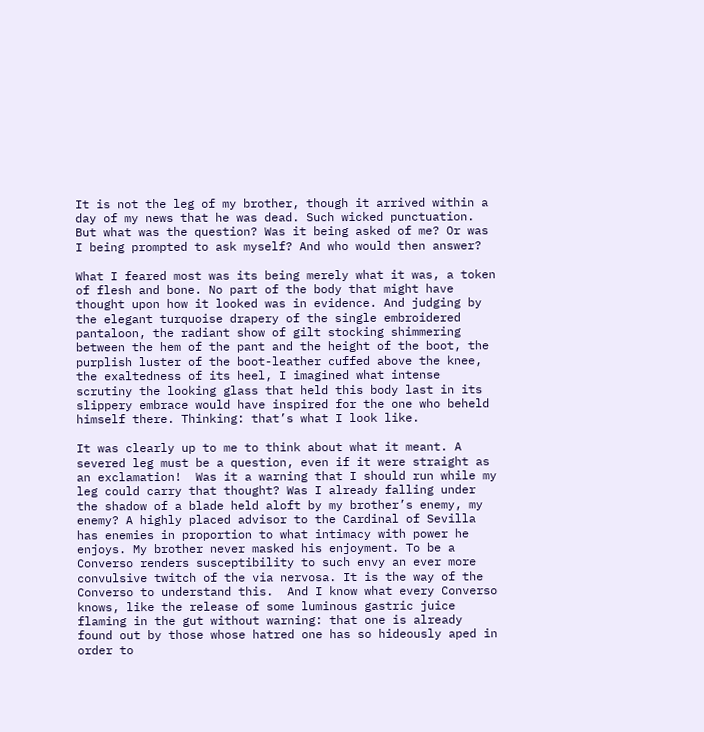It is not the leg of my brother, though it arrived within a day of my news that he was dead. Such wicked punctuation. But what was the question? Was it being asked of me? Or was I being prompted to ask myself? And who would then answer?

What I feared most was its being merely what it was, a token of flesh and bone. No part of the body that might have thought upon how it looked was in evidence. And judging by the elegant turquoise drapery of the single embroidered pantaloon, the radiant show of gilt stocking shimmering between the hem of the pant and the height of the boot, the purplish luster of the boot-leather cuffed above the knee, the exaltedness of its heel, I imagined what intense scrutiny the looking glass that held this body last in its slippery embrace would have inspired for the one who beheld himself there. Thinking: that’s what I look like.

It was clearly up to me to think about what it meant. A severed leg must be a question, even if it were straight as an exclamation!  Was it a warning that I should run while my leg could carry that thought? Was I already falling under the shadow of a blade held aloft by my brother’s enemy, my enemy? A highly placed advisor to the Cardinal of Sevilla has enemies in proportion to what intimacy with power he enjoys. My brother never masked his enjoyment. To be a Converso renders susceptibility to such envy an ever more convulsive twitch of the via nervosa. It is the way of the Converso to understand this.  And I know what every Converso knows, like the release of some luminous gastric juice flaming in the gut without warning: that one is already found out by those whose hatred one has so hideously aped in order to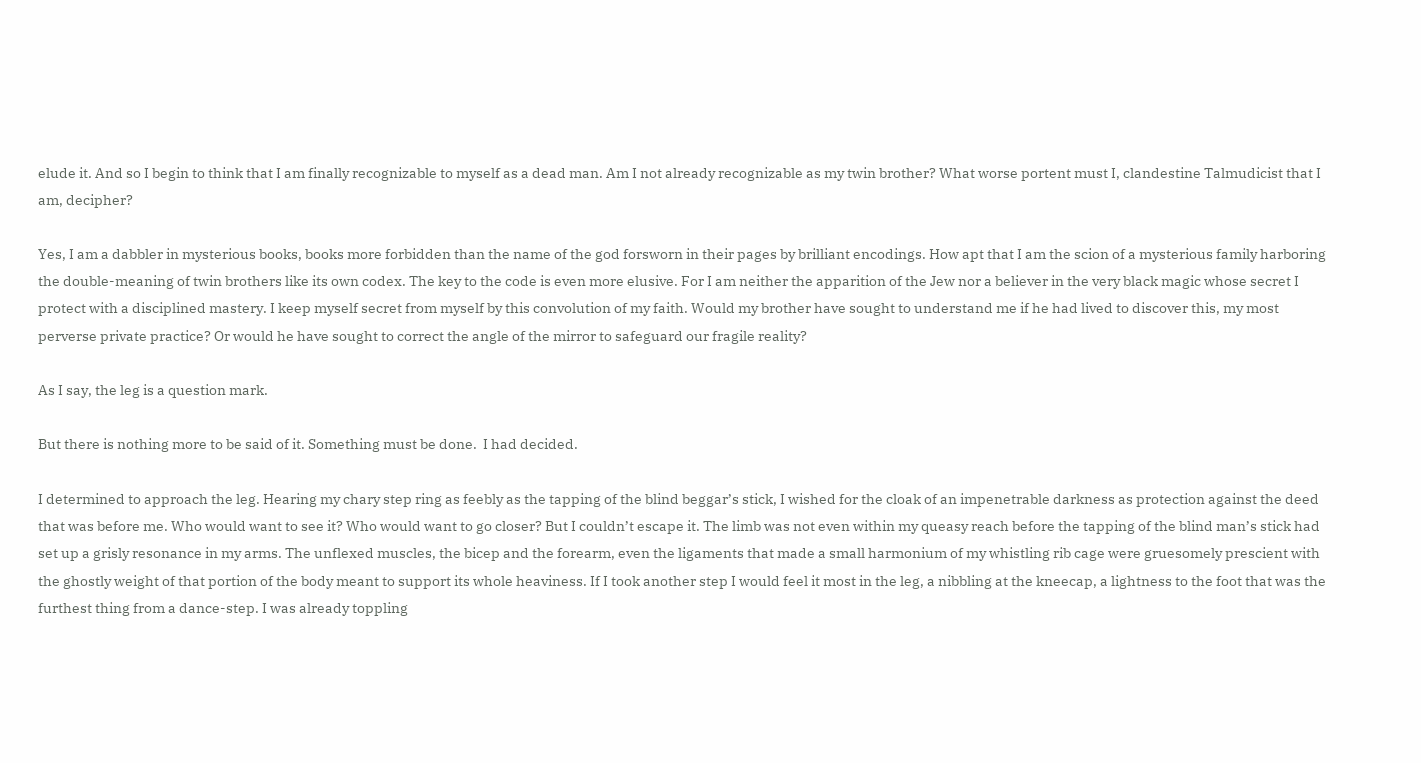elude it. And so I begin to think that I am finally recognizable to myself as a dead man. Am I not already recognizable as my twin brother? What worse portent must I, clandestine Talmudicist that I am, decipher?

Yes, I am a dabbler in mysterious books, books more forbidden than the name of the god forsworn in their pages by brilliant encodings. How apt that I am the scion of a mysterious family harboring the double-meaning of twin brothers like its own codex. The key to the code is even more elusive. For I am neither the apparition of the Jew nor a believer in the very black magic whose secret I protect with a disciplined mastery. I keep myself secret from myself by this convolution of my faith. Would my brother have sought to understand me if he had lived to discover this, my most perverse private practice? Or would he have sought to correct the angle of the mirror to safeguard our fragile reality?

As I say, the leg is a question mark.

But there is nothing more to be said of it. Something must be done.  I had decided.

I determined to approach the leg. Hearing my chary step ring as feebly as the tapping of the blind beggar’s stick, I wished for the cloak of an impenetrable darkness as protection against the deed that was before me. Who would want to see it? Who would want to go closer? But I couldn’t escape it. The limb was not even within my queasy reach before the tapping of the blind man’s stick had set up a grisly resonance in my arms. The unflexed muscles, the bicep and the forearm, even the ligaments that made a small harmonium of my whistling rib cage were gruesomely prescient with the ghostly weight of that portion of the body meant to support its whole heaviness. If I took another step I would feel it most in the leg, a nibbling at the kneecap, a lightness to the foot that was the furthest thing from a dance-step. I was already toppling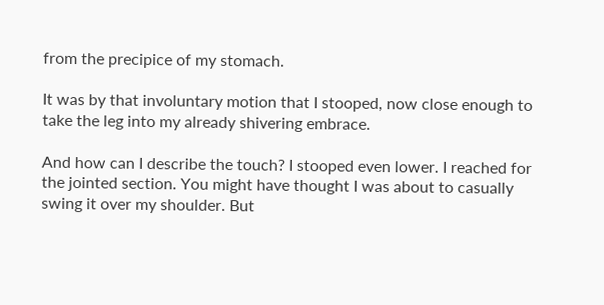from the precipice of my stomach.

It was by that involuntary motion that I stooped, now close enough to take the leg into my already shivering embrace.

And how can I describe the touch? I stooped even lower. I reached for the jointed section. You might have thought I was about to casually swing it over my shoulder. But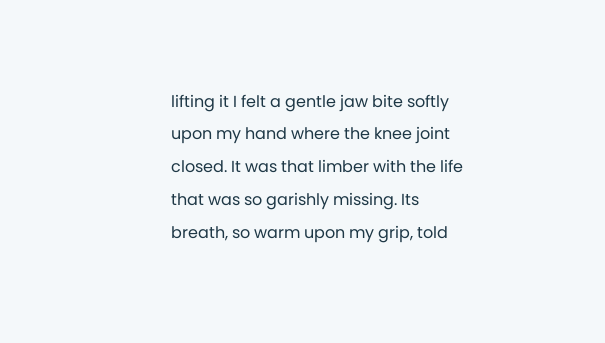lifting it I felt a gentle jaw bite softly upon my hand where the knee joint closed. It was that limber with the life that was so garishly missing. Its breath, so warm upon my grip, told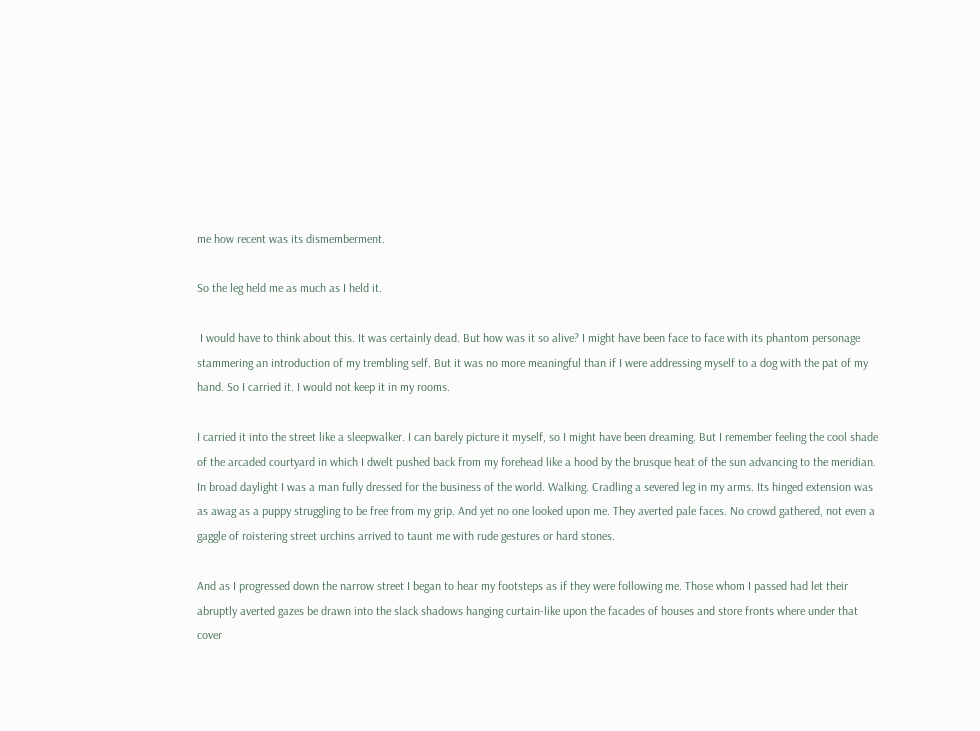me how recent was its dismemberment.

So the leg held me as much as I held it.

 I would have to think about this. It was certainly dead. But how was it so alive? I might have been face to face with its phantom personage stammering an introduction of my trembling self. But it was no more meaningful than if I were addressing myself to a dog with the pat of my hand. So I carried it. I would not keep it in my rooms.

I carried it into the street like a sleepwalker. I can barely picture it myself, so I might have been dreaming. But I remember feeling the cool shade of the arcaded courtyard in which I dwelt pushed back from my forehead like a hood by the brusque heat of the sun advancing to the meridian. In broad daylight I was a man fully dressed for the business of the world. Walking. Cradling a severed leg in my arms. Its hinged extension was as awag as a puppy struggling to be free from my grip. And yet no one looked upon me. They averted pale faces. No crowd gathered, not even a gaggle of roistering street urchins arrived to taunt me with rude gestures or hard stones.

And as I progressed down the narrow street I began to hear my footsteps as if they were following me. Those whom I passed had let their abruptly averted gazes be drawn into the slack shadows hanging curtain-like upon the facades of houses and store fronts where under that cover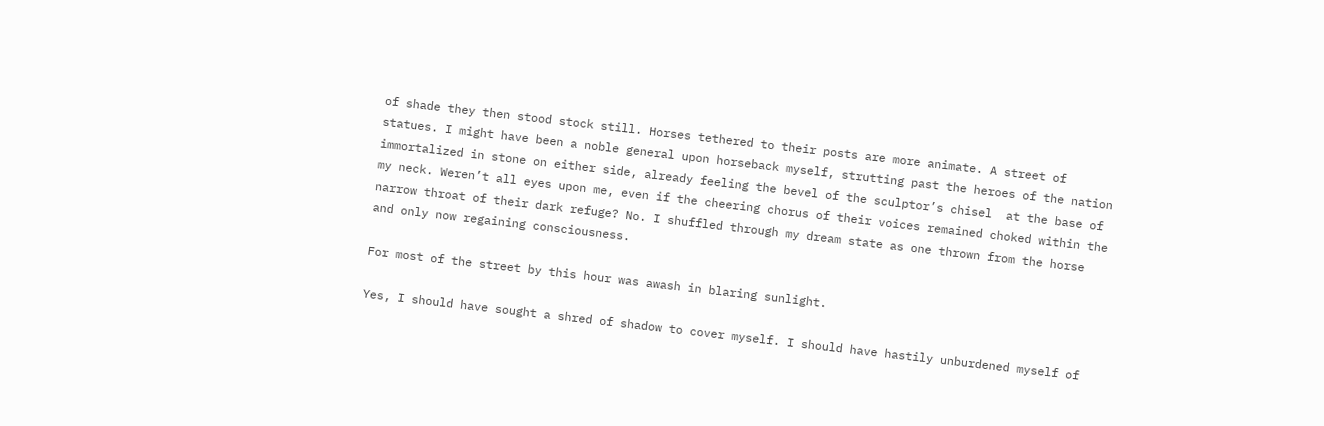of shade they then stood stock still. Horses tethered to their posts are more animate. A street of statues. I might have been a noble general upon horseback myself, strutting past the heroes of the nation immortalized in stone on either side, already feeling the bevel of the sculptor’s chisel  at the base of my neck. Weren’t all eyes upon me, even if the cheering chorus of their voices remained choked within the narrow throat of their dark refuge? No. I shuffled through my dream state as one thrown from the horse and only now regaining consciousness.

For most of the street by this hour was awash in blaring sunlight.

Yes, I should have sought a shred of shadow to cover myself. I should have hastily unburdened myself of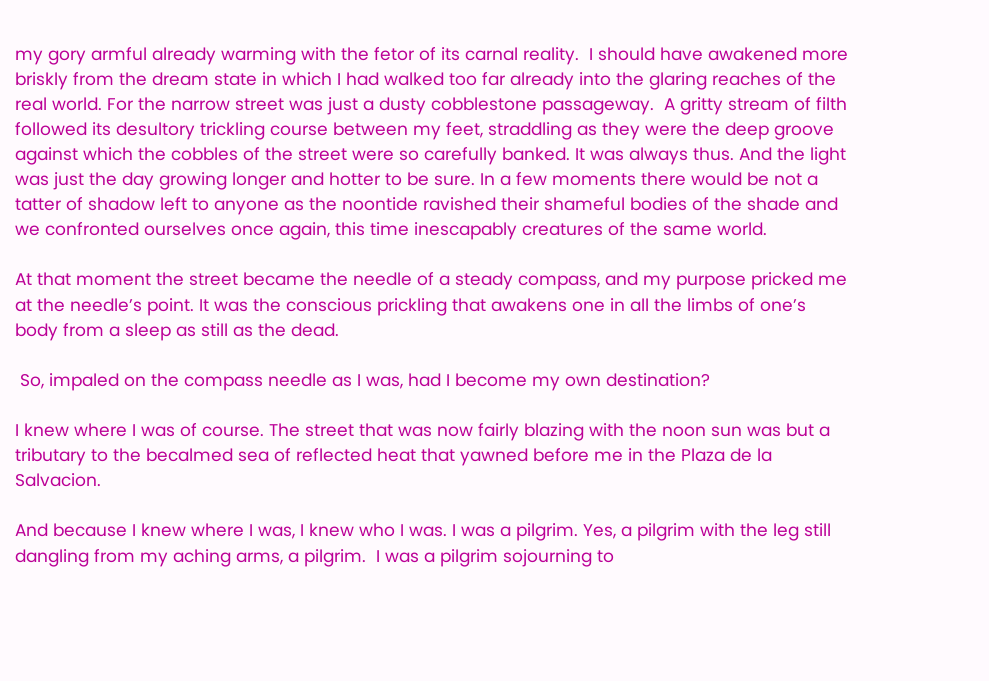my gory armful already warming with the fetor of its carnal reality.  I should have awakened more briskly from the dream state in which I had walked too far already into the glaring reaches of the real world. For the narrow street was just a dusty cobblestone passageway.  A gritty stream of filth followed its desultory trickling course between my feet, straddling as they were the deep groove against which the cobbles of the street were so carefully banked. It was always thus. And the light was just the day growing longer and hotter to be sure. In a few moments there would be not a tatter of shadow left to anyone as the noontide ravished their shameful bodies of the shade and we confronted ourselves once again, this time inescapably creatures of the same world.

At that moment the street became the needle of a steady compass, and my purpose pricked me at the needle’s point. It was the conscious prickling that awakens one in all the limbs of one’s body from a sleep as still as the dead.

 So, impaled on the compass needle as I was, had I become my own destination?

I knew where I was of course. The street that was now fairly blazing with the noon sun was but a tributary to the becalmed sea of reflected heat that yawned before me in the Plaza de la Salvacion.

And because I knew where I was, I knew who I was. I was a pilgrim. Yes, a pilgrim with the leg still dangling from my aching arms, a pilgrim.  I was a pilgrim sojourning to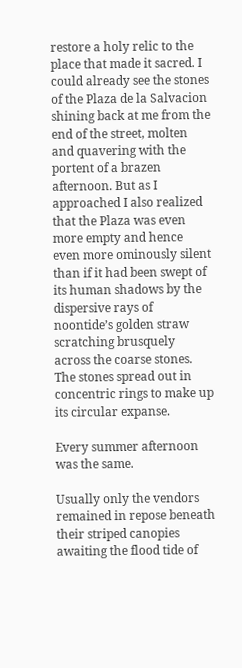restore a holy relic to the place that made it sacred. I could already see the stones of the Plaza de la Salvacion shining back at me from the end of the street, molten and quavering with the portent of a brazen afternoon. But as I approached I also realized that the Plaza was even more empty and hence even more ominously silent than if it had been swept of its human shadows by the dispersive rays of noontide’s golden straw scratching brusquely across the coarse stones. The stones spread out in concentric rings to make up its circular expanse.

Every summer afternoon was the same.

Usually only the vendors remained in repose beneath their striped canopies awaiting the flood tide of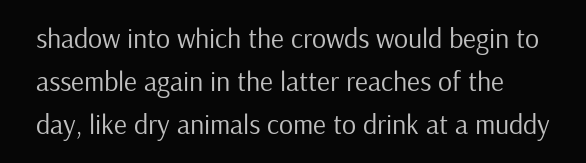shadow into which the crowds would begin to assemble again in the latter reaches of the day, like dry animals come to drink at a muddy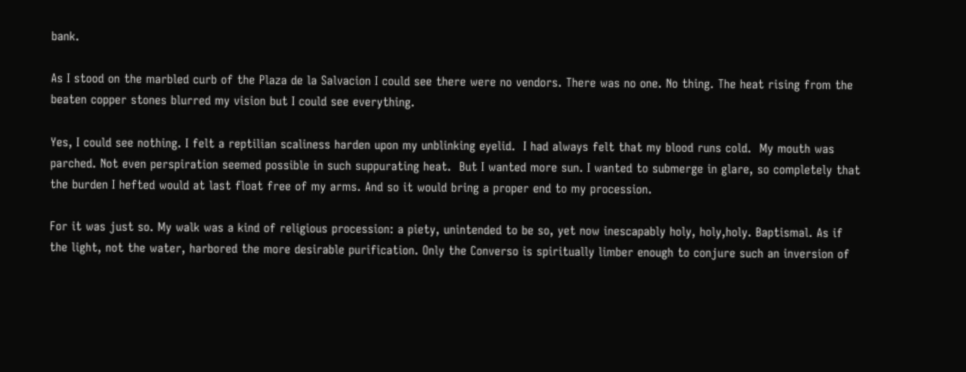bank.

As I stood on the marbled curb of the Plaza de la Salvacion I could see there were no vendors. There was no one. No thing. The heat rising from the beaten copper stones blurred my vision but I could see everything.

Yes, I could see nothing. I felt a reptilian scaliness harden upon my unblinking eyelid.  I had always felt that my blood runs cold.  My mouth was parched. Not even perspiration seemed possible in such suppurating heat.  But I wanted more sun. I wanted to submerge in glare, so completely that the burden I hefted would at last float free of my arms. And so it would bring a proper end to my procession.

For it was just so. My walk was a kind of religious procession: a piety, unintended to be so, yet now inescapably holy, holy,holy. Baptismal. As if the light, not the water, harbored the more desirable purification. Only the Converso is spiritually limber enough to conjure such an inversion of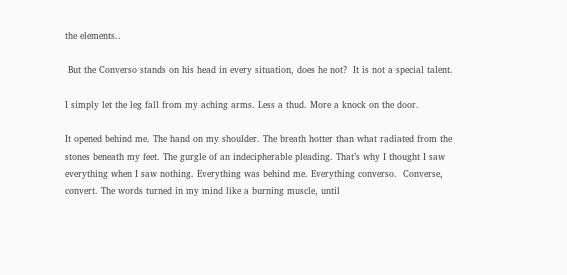the elements..

 But the Converso stands on his head in every situation, does he not?  It is not a special talent.

I simply let the leg fall from my aching arms. Less a thud. More a knock on the door.

It opened behind me. The hand on my shoulder. The breath hotter than what radiated from the stones beneath my feet. The gurgle of an indecipherable pleading. That’s why I thought I saw everything when I saw nothing. Everything was behind me. Everything converso.  Converse, convert. The words turned in my mind like a burning muscle, until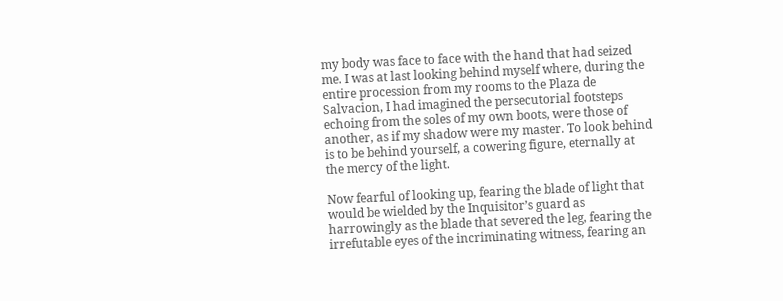my body was face to face with the hand that had seized me. I was at last looking behind myself where, during the entire procession from my rooms to the Plaza de Salvacion, I had imagined the persecutorial footsteps echoing from the soles of my own boots, were those of another, as if my shadow were my master. To look behind is to be behind yourself, a cowering figure, eternally at the mercy of the light.

Now fearful of looking up, fearing the blade of light that would be wielded by the Inquisitor’s guard as harrowingly as the blade that severed the leg, fearing the irrefutable eyes of the incriminating witness, fearing an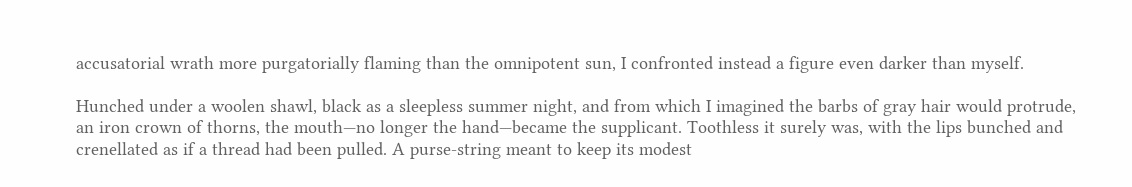accusatorial wrath more purgatorially flaming than the omnipotent sun, I confronted instead a figure even darker than myself.

Hunched under a woolen shawl, black as a sleepless summer night, and from which I imagined the barbs of gray hair would protrude, an iron crown of thorns, the mouth—no longer the hand—became the supplicant. Toothless it surely was, with the lips bunched and crenellated as if a thread had been pulled. A purse-string meant to keep its modest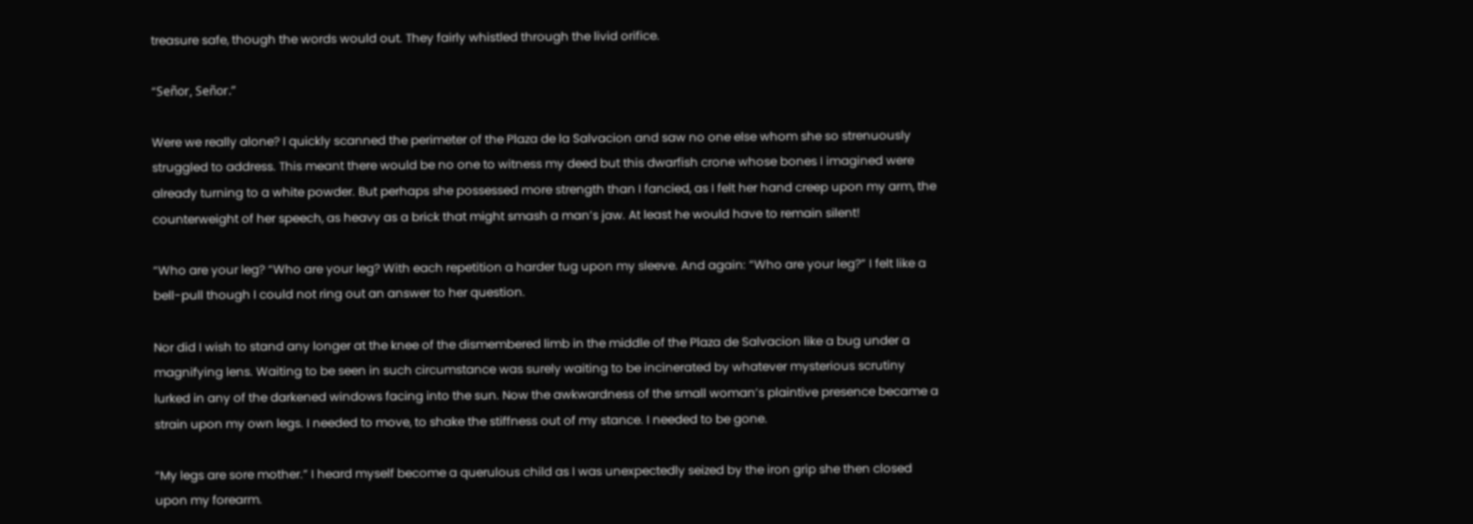treasure safe, though the words would out. They fairly whistled through the livid orifice.

“Señor, Señor.”

Were we really alone? I quickly scanned the perimeter of the Plaza de la Salvacion and saw no one else whom she so strenuously struggled to address. This meant there would be no one to witness my deed but this dwarfish crone whose bones I imagined were already turning to a white powder. But perhaps she possessed more strength than I fancied, as I felt her hand creep upon my arm, the counterweight of her speech, as heavy as a brick that might smash a man’s jaw. At least he would have to remain silent!

“Who are your leg? “Who are your leg? With each repetition a harder tug upon my sleeve. And again: “Who are your leg?” I felt like a bell-pull though I could not ring out an answer to her question.

Nor did I wish to stand any longer at the knee of the dismembered limb in the middle of the Plaza de Salvacion like a bug under a magnifying lens. Waiting to be seen in such circumstance was surely waiting to be incinerated by whatever mysterious scrutiny lurked in any of the darkened windows facing into the sun. Now the awkwardness of the small woman’s plaintive presence became a strain upon my own legs. I needed to move, to shake the stiffness out of my stance. I needed to be gone.

“My legs are sore mother.” I heard myself become a querulous child as I was unexpectedly seized by the iron grip she then closed upon my forearm.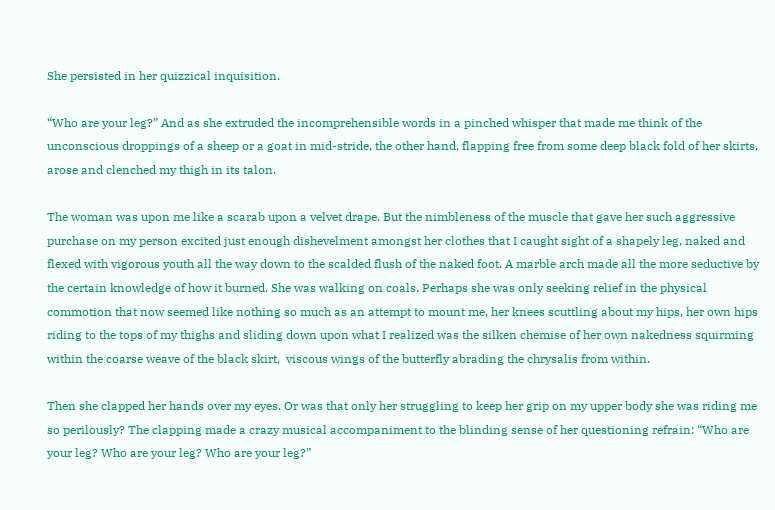She persisted in her quizzical inquisition.

“Who are your leg?” And as she extruded the incomprehensible words in a pinched whisper that made me think of the unconscious droppings of a sheep or a goat in mid-stride, the other hand, flapping free from some deep black fold of her skirts, arose and clenched my thigh in its talon.

The woman was upon me like a scarab upon a velvet drape. But the nimbleness of the muscle that gave her such aggressive purchase on my person excited just enough dishevelment amongst her clothes that I caught sight of a shapely leg, naked and flexed with vigorous youth all the way down to the scalded flush of the naked foot. A marble arch made all the more seductive by the certain knowledge of how it burned. She was walking on coals. Perhaps she was only seeking relief in the physical commotion that now seemed like nothing so much as an attempt to mount me, her knees scuttling about my hips, her own hips riding to the tops of my thighs and sliding down upon what I realized was the silken chemise of her own nakedness squirming within the coarse weave of the black skirt,  viscous wings of the butterfly abrading the chrysalis from within.

Then she clapped her hands over my eyes. Or was that only her struggling to keep her grip on my upper body she was riding me so perilously? The clapping made a crazy musical accompaniment to the blinding sense of her questioning refrain: “Who are your leg? Who are your leg? Who are your leg?”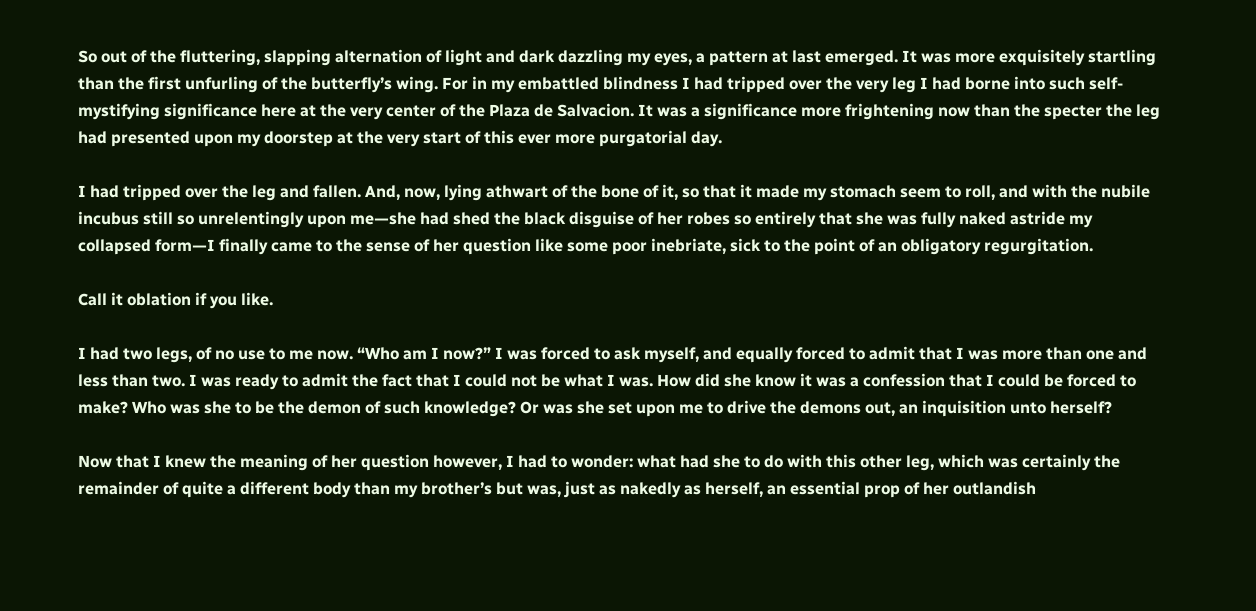So out of the fluttering, slapping alternation of light and dark dazzling my eyes, a pattern at last emerged. It was more exquisitely startling than the first unfurling of the butterfly’s wing. For in my embattled blindness I had tripped over the very leg I had borne into such self-mystifying significance here at the very center of the Plaza de Salvacion. It was a significance more frightening now than the specter the leg had presented upon my doorstep at the very start of this ever more purgatorial day.

I had tripped over the leg and fallen. And, now, lying athwart of the bone of it, so that it made my stomach seem to roll, and with the nubile incubus still so unrelentingly upon me—she had shed the black disguise of her robes so entirely that she was fully naked astride my collapsed form—I finally came to the sense of her question like some poor inebriate, sick to the point of an obligatory regurgitation.

Call it oblation if you like.

I had two legs, of no use to me now. “Who am I now?” I was forced to ask myself, and equally forced to admit that I was more than one and less than two. I was ready to admit the fact that I could not be what I was. How did she know it was a confession that I could be forced to make? Who was she to be the demon of such knowledge? Or was she set upon me to drive the demons out, an inquisition unto herself?

Now that I knew the meaning of her question however, I had to wonder: what had she to do with this other leg, which was certainly the remainder of quite a different body than my brother’s but was, just as nakedly as herself, an essential prop of her outlandish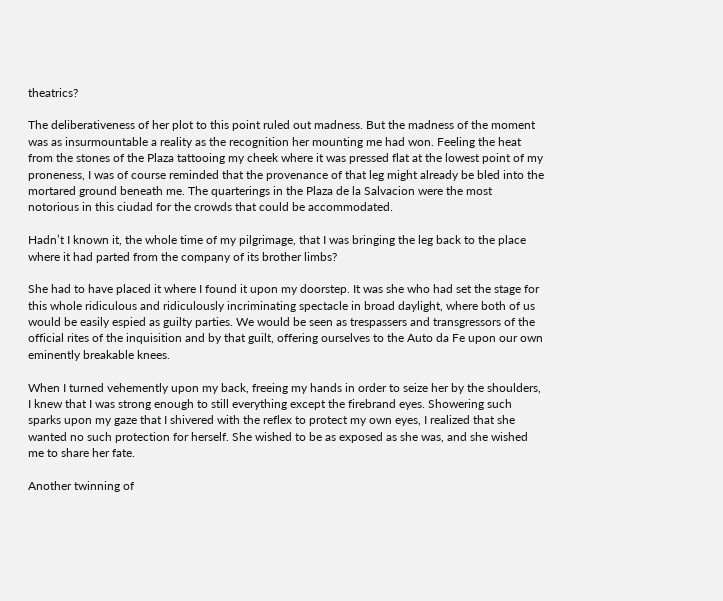theatrics?

The deliberativeness of her plot to this point ruled out madness. But the madness of the moment was as insurmountable a reality as the recognition her mounting me had won. Feeling the heat from the stones of the Plaza tattooing my cheek where it was pressed flat at the lowest point of my proneness, I was of course reminded that the provenance of that leg might already be bled into the mortared ground beneath me. The quarterings in the Plaza de la Salvacion were the most notorious in this ciudad for the crowds that could be accommodated.

Hadn’t I known it, the whole time of my pilgrimage, that I was bringing the leg back to the place where it had parted from the company of its brother limbs?

She had to have placed it where I found it upon my doorstep. It was she who had set the stage for this whole ridiculous and ridiculously incriminating spectacle in broad daylight, where both of us would be easily espied as guilty parties. We would be seen as trespassers and transgressors of the official rites of the inquisition and by that guilt, offering ourselves to the Auto da Fe upon our own eminently breakable knees.

When I turned vehemently upon my back, freeing my hands in order to seize her by the shoulders, I knew that I was strong enough to still everything except the firebrand eyes. Showering such sparks upon my gaze that I shivered with the reflex to protect my own eyes, I realized that she wanted no such protection for herself. She wished to be as exposed as she was, and she wished me to share her fate.

Another twinning of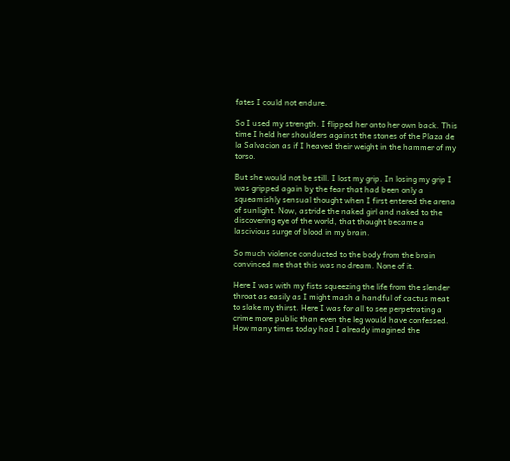fates I could not endure.

So I used my strength. I flipped her onto her own back. This time I held her shoulders against the stones of the Plaza de la Salvacion as if I heaved their weight in the hammer of my torso.

But she would not be still. I lost my grip. In losing my grip I was gripped again by the fear that had been only a squeamishly sensual thought when I first entered the arena of sunlight. Now, astride the naked girl and naked to the discovering eye of the world, that thought became a lascivious surge of blood in my brain.

So much violence conducted to the body from the brain convinced me that this was no dream. None of it.

Here I was with my fists squeezing the life from the slender throat as easily as I might mash a handful of cactus meat to slake my thirst. Here I was for all to see perpetrating a crime more public than even the leg would have confessed.  How many times today had I already imagined the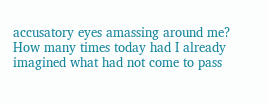accusatory eyes amassing around me? How many times today had I already imagined what had not come to pass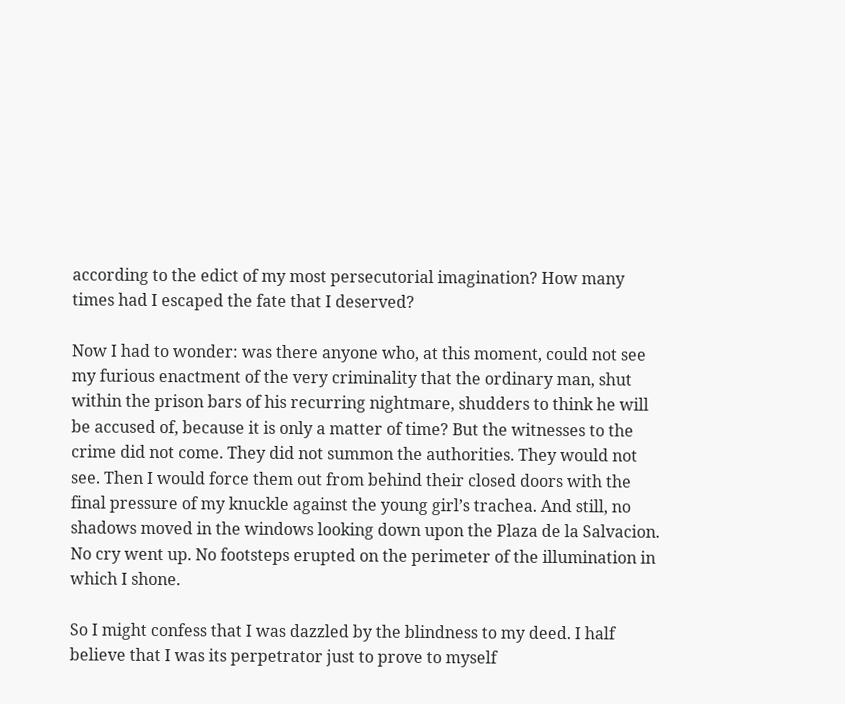according to the edict of my most persecutorial imagination? How many times had I escaped the fate that I deserved?

Now I had to wonder: was there anyone who, at this moment, could not see my furious enactment of the very criminality that the ordinary man, shut within the prison bars of his recurring nightmare, shudders to think he will be accused of, because it is only a matter of time? But the witnesses to the crime did not come. They did not summon the authorities. They would not see. Then I would force them out from behind their closed doors with the final pressure of my knuckle against the young girl’s trachea. And still, no shadows moved in the windows looking down upon the Plaza de la Salvacion. No cry went up. No footsteps erupted on the perimeter of the illumination in which I shone.

So I might confess that I was dazzled by the blindness to my deed. I half believe that I was its perpetrator just to prove to myself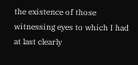the existence of those witnessing eyes to which I had at last clearly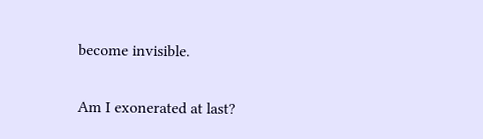become invisible.

Am I exonerated at last?